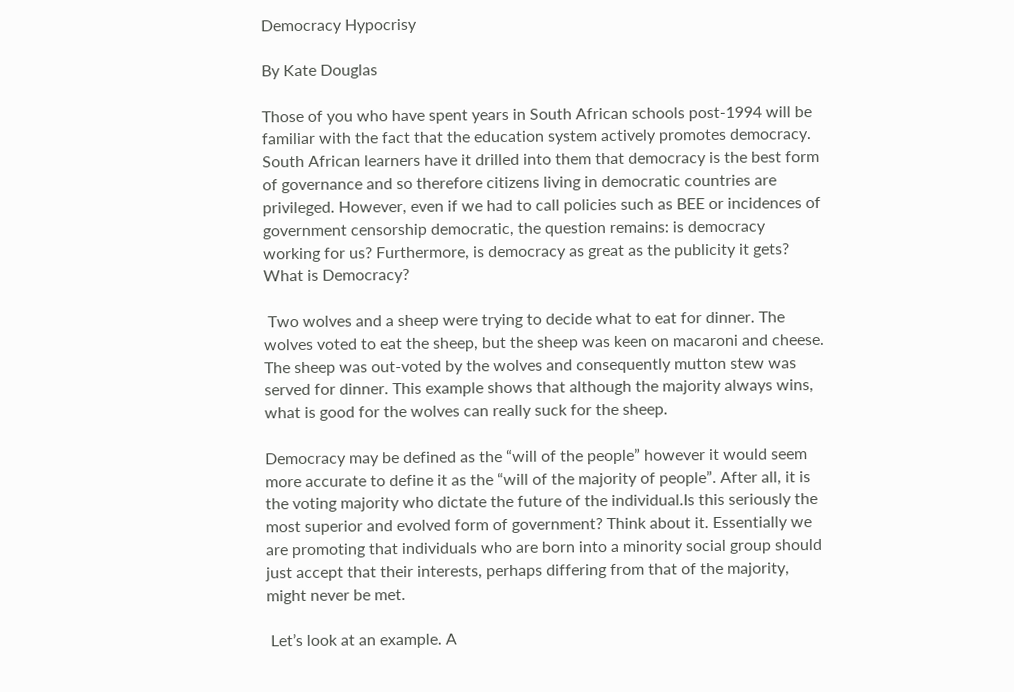Democracy Hypocrisy

By Kate Douglas

Those of you who have spent years in South African schools post-1994 will be familiar with the fact that the education system actively promotes democracy. South African learners have it drilled into them that democracy is the best form of governance and so therefore citizens living in democratic countries are privileged. However, even if we had to call policies such as BEE or incidences of government censorship democratic, the question remains: is democracy working for us? Furthermore, is democracy as great as the publicity it gets? What is Democracy?

 Two wolves and a sheep were trying to decide what to eat for dinner. The wolves voted to eat the sheep, but the sheep was keen on macaroni and cheese. The sheep was out-voted by the wolves and consequently mutton stew was served for dinner. This example shows that although the majority always wins, what is good for the wolves can really suck for the sheep.

Democracy may be defined as the “will of the people” however it would seem more accurate to define it as the “will of the majority of people”. After all, it is the voting majority who dictate the future of the individual.Is this seriously the most superior and evolved form of government? Think about it. Essentially we are promoting that individuals who are born into a minority social group should just accept that their interests, perhaps differing from that of the majority, might never be met.

 Let’s look at an example. A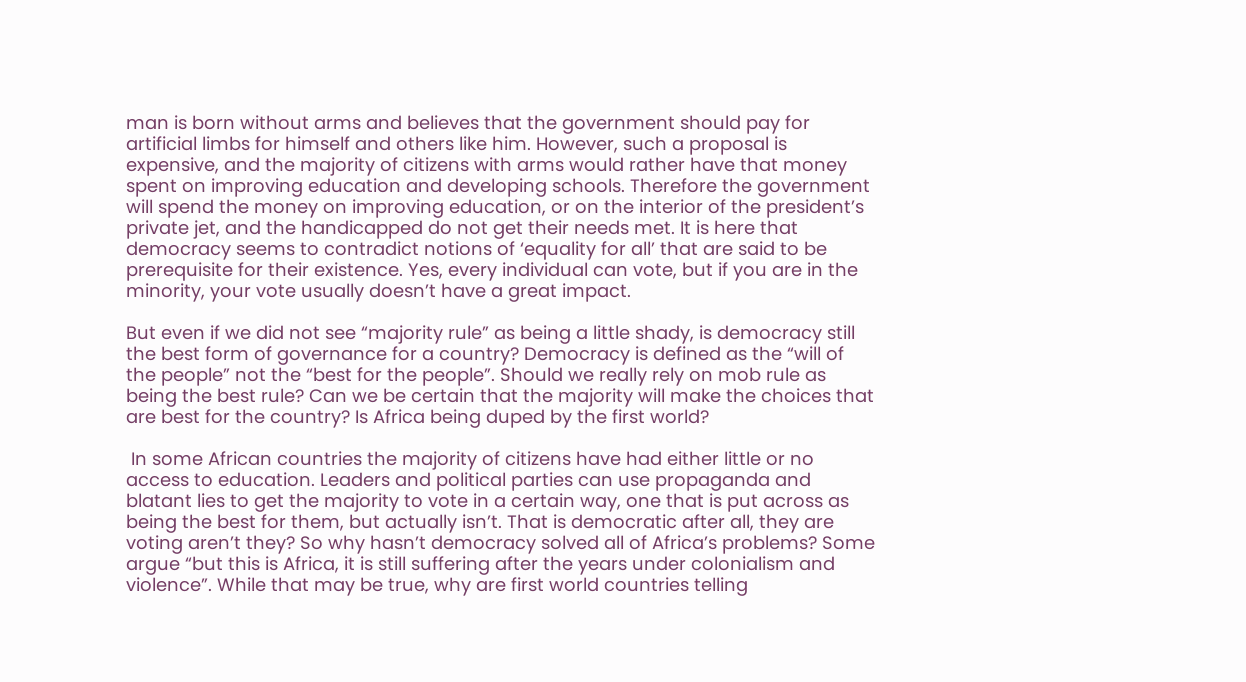man is born without arms and believes that the government should pay for artificial limbs for himself and others like him. However, such a proposal is expensive, and the majority of citizens with arms would rather have that money spent on improving education and developing schools. Therefore the government will spend the money on improving education, or on the interior of the president’s private jet, and the handicapped do not get their needs met. It is here that democracy seems to contradict notions of ‘equality for all’ that are said to be prerequisite for their existence. Yes, every individual can vote, but if you are in the minority, your vote usually doesn’t have a great impact.

But even if we did not see “majority rule” as being a little shady, is democracy still the best form of governance for a country? Democracy is defined as the “will of the people” not the “best for the people”. Should we really rely on mob rule as being the best rule? Can we be certain that the majority will make the choices that are best for the country? Is Africa being duped by the first world?

 In some African countries the majority of citizens have had either little or no access to education. Leaders and political parties can use propaganda and blatant lies to get the majority to vote in a certain way, one that is put across as being the best for them, but actually isn’t. That is democratic after all, they are voting aren’t they? So why hasn’t democracy solved all of Africa’s problems? Some argue “but this is Africa, it is still suffering after the years under colonialism and violence”. While that may be true, why are first world countries telling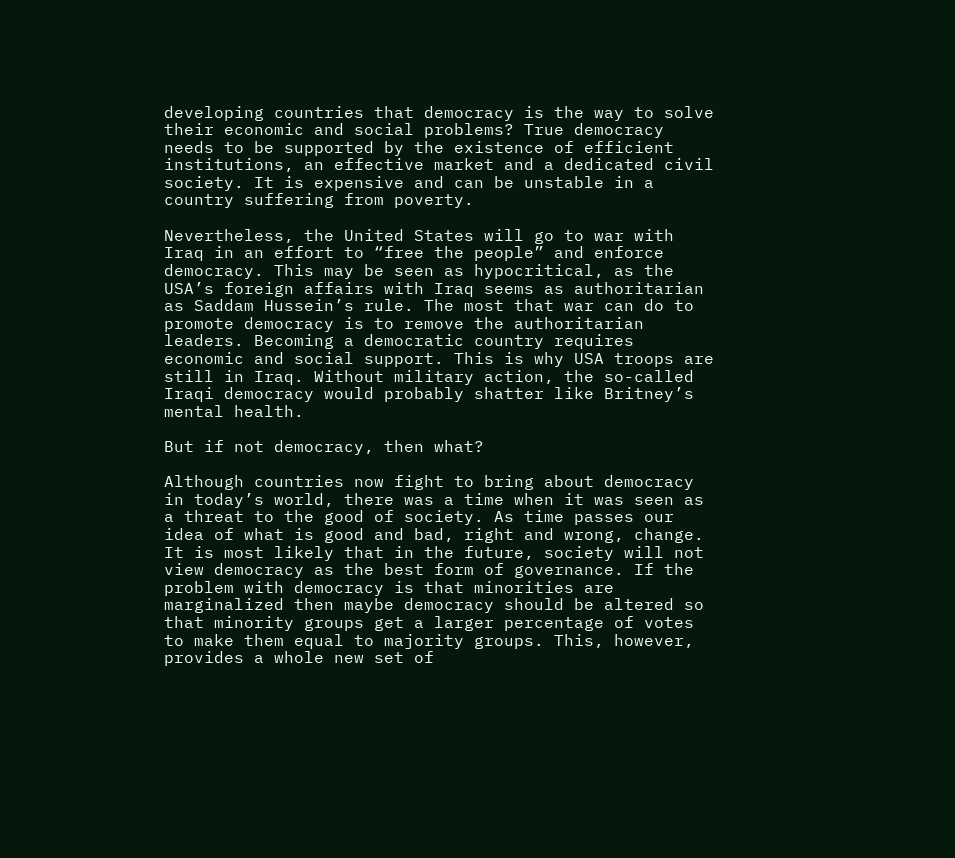developing countries that democracy is the way to solve their economic and social problems? True democracy needs to be supported by the existence of efficient institutions, an effective market and a dedicated civil society. It is expensive and can be unstable in a country suffering from poverty.

Nevertheless, the United States will go to war with Iraq in an effort to “free the people” and enforce democracy. This may be seen as hypocritical, as the USA’s foreign affairs with Iraq seems as authoritarian as Saddam Hussein’s rule. The most that war can do to promote democracy is to remove the authoritarian leaders. Becoming a democratic country requires economic and social support. This is why USA troops are still in Iraq. Without military action, the so-called Iraqi democracy would probably shatter like Britney’s mental health.

But if not democracy, then what?

Although countries now fight to bring about democracy in today’s world, there was a time when it was seen as a threat to the good of society. As time passes our idea of what is good and bad, right and wrong, change. It is most likely that in the future, society will not view democracy as the best form of governance. If the problem with democracy is that minorities are marginalized then maybe democracy should be altered so that minority groups get a larger percentage of votes to make them equal to majority groups. This, however, provides a whole new set of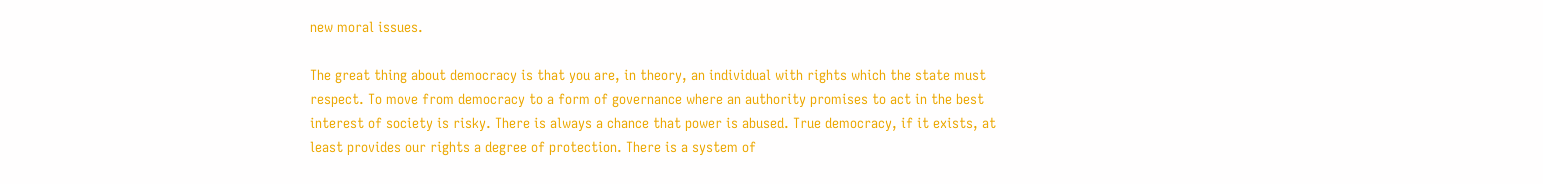new moral issues.

The great thing about democracy is that you are, in theory, an individual with rights which the state must respect. To move from democracy to a form of governance where an authority promises to act in the best interest of society is risky. There is always a chance that power is abused. True democracy, if it exists, at least provides our rights a degree of protection. There is a system of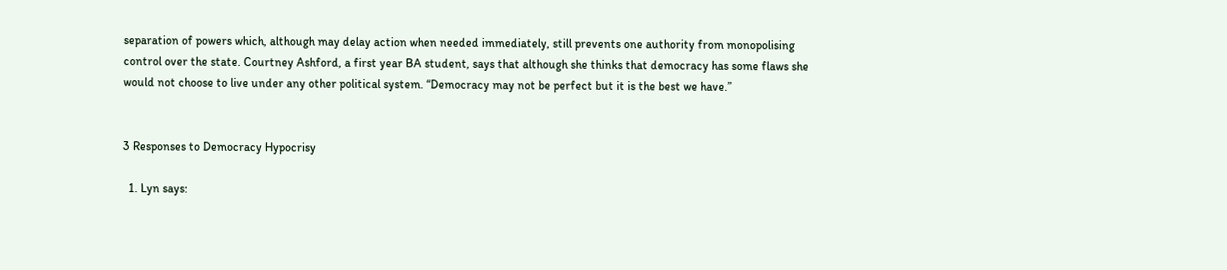separation of powers which, although may delay action when needed immediately, still prevents one authority from monopolising control over the state. Courtney Ashford, a first year BA student, says that although she thinks that democracy has some flaws she would not choose to live under any other political system. “Democracy may not be perfect but it is the best we have.”


3 Responses to Democracy Hypocrisy

  1. Lyn says: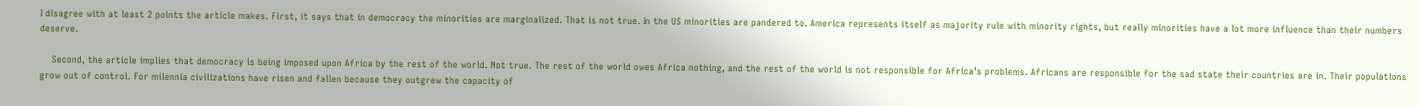I disagree with at least 2 points the article makes. First, it says that in democracy the minorities are marginalized. That is not true. In the US minorities are pandered to. America represents itself as majority rule with minority rights, but really minorities have a lot more influence than their numbers deserve.

    Second, the article implies that democracy is being imposed upon Africa by the rest of the world. Not true. The rest of the world owes Africa nothing, and the rest of the world is not responsible for Africa’s problems. Africans are responsible for the sad state their countries are in. Their populations grow out of control. For milennia civilizations have risen and fallen because they outgrew the capacity of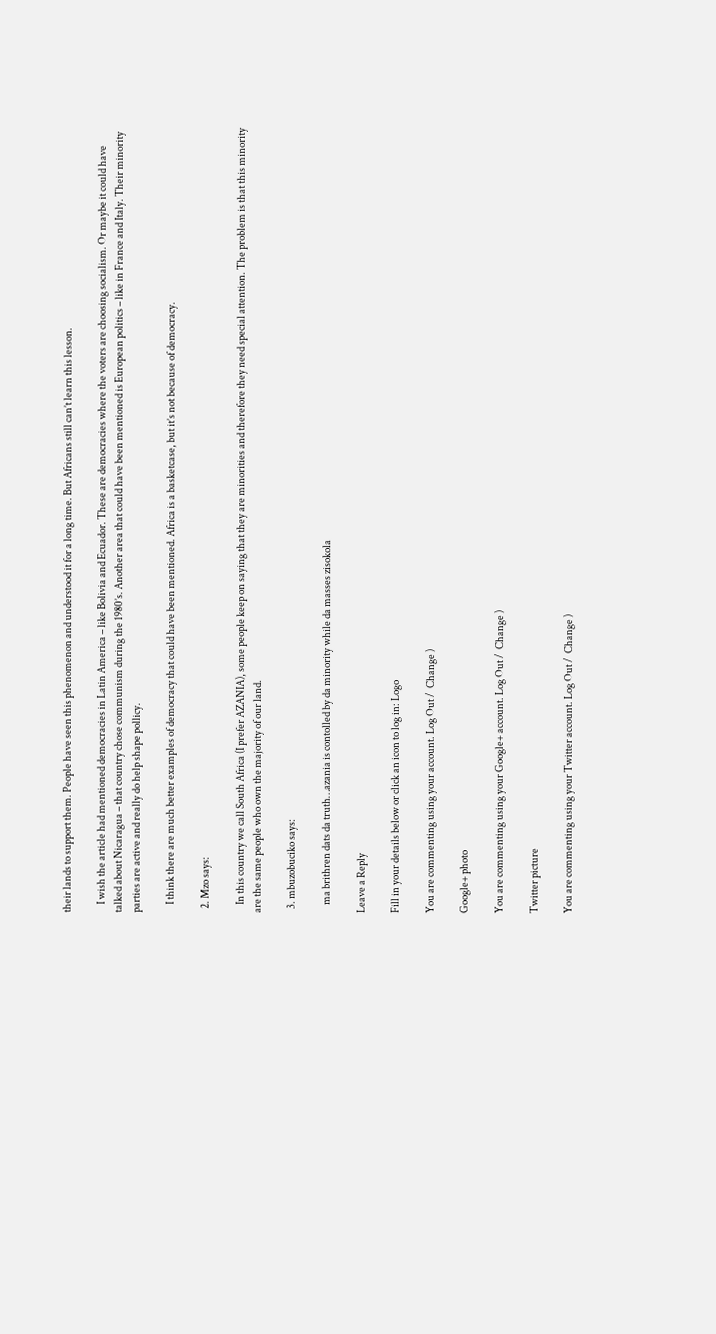their lands to support them. People have seen this phenomenon and understood it for a long time. But Africans still can’t learn this lesson.

    I wish the article had mentioned democracies in Latin America – like Bolivia and Ecuador. These are democracies where the voters are choosing socialism. Or maybe it could have talked about Nicaragua – that country chose communism during the 1980’s. Another area that could have been mentioned is European politics – like in France and Italy. Their minority parties are active and really do help shape pollicy.

    I think there are much better examples of democracy that could have been mentioned. Africa is a basketcase, but it’s not because of democracy.

  2. Mzo says:

    In this country we call South Africa (I prefer AZANIA), some people keep on saying that they are minorities and therefore they need special attention. The problem is that this minority are the same people who own the majority of our land.

  3. mbuzobuciko says:

    ma brithren dats da truth…azania is contolled by da minority while da masses zisokola

Leave a Reply

Fill in your details below or click an icon to log in: Logo

You are commenting using your account. Log Out /  Change )

Google+ photo

You are commenting using your Google+ account. Log Out /  Change )

Twitter picture

You are commenting using your Twitter account. Log Out /  Change )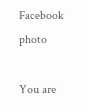Facebook photo

You are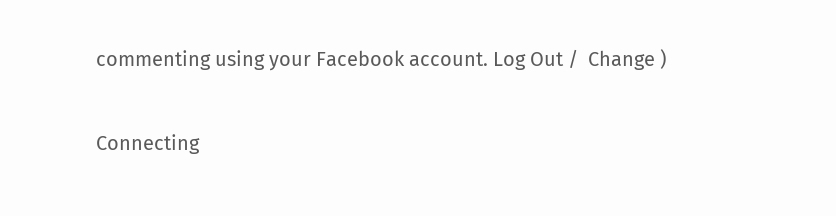commenting using your Facebook account. Log Out /  Change )


Connecting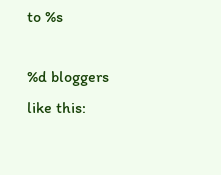to %s

%d bloggers like this: